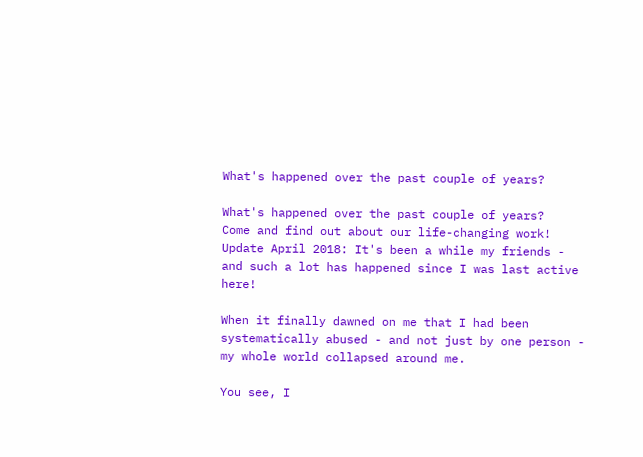What's happened over the past couple of years?

What's happened over the past couple of years?
Come and find out about our life-changing work!
Update April 2018: It's been a while my friends - and such a lot has happened since I was last active here!

When it finally dawned on me that I had been systematically abused - and not just by one person - my whole world collapsed around me.

You see, I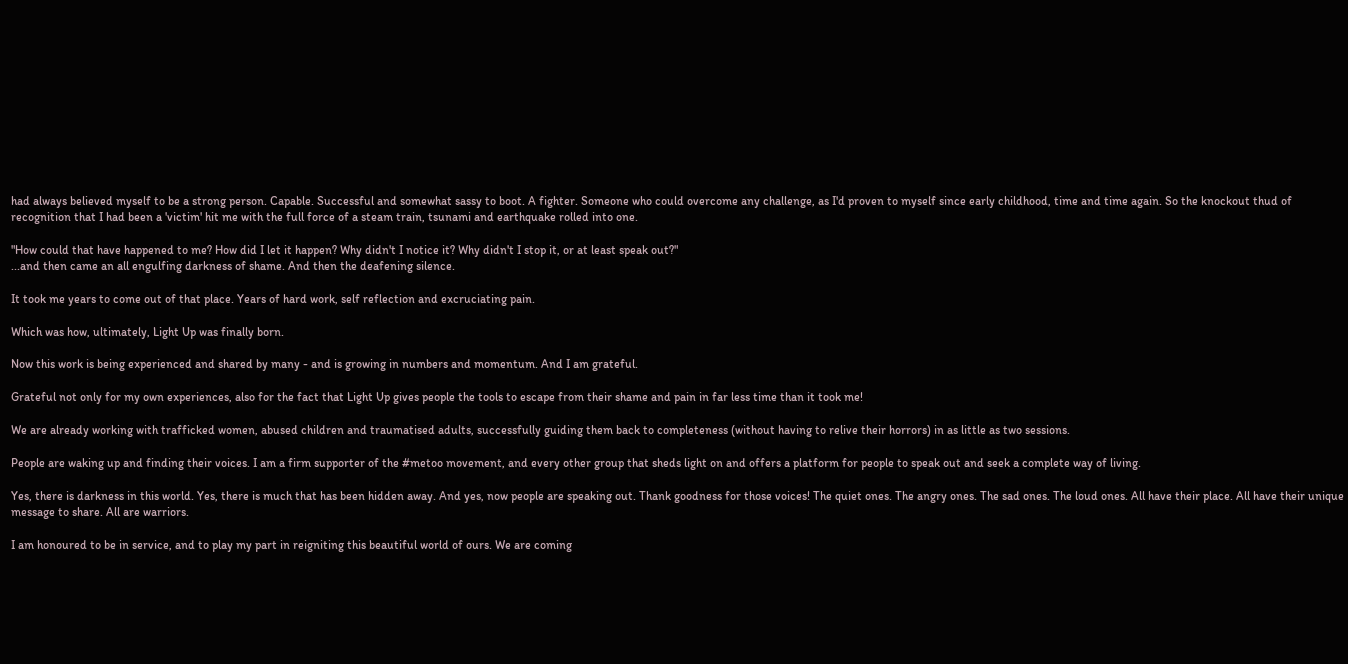had always believed myself to be a strong person. Capable. Successful and somewhat sassy to boot. A fighter. Someone who could overcome any challenge, as I'd proven to myself since early childhood, time and time again. So the knockout thud of recognition that I had been a 'victim' hit me with the full force of a steam train, tsunami and earthquake rolled into one.

"How could that have happened to me? How did I let it happen? Why didn't I notice it? Why didn't I stop it, or at least speak out?"
...and then came an all engulfing darkness of shame. And then the deafening silence.

It took me years to come out of that place. Years of hard work, self reflection and excruciating pain.

Which was how, ultimately, Light Up was finally born.

Now this work is being experienced and shared by many - and is growing in numbers and momentum. And I am grateful.

Grateful not only for my own experiences, also for the fact that Light Up gives people the tools to escape from their shame and pain in far less time than it took me!

We are already working with trafficked women, abused children and traumatised adults, successfully guiding them back to completeness (without having to relive their horrors) in as little as two sessions.

People are waking up and finding their voices. I am a firm supporter of the #metoo movement, and every other group that sheds light on and offers a platform for people to speak out and seek a complete way of living.

Yes, there is darkness in this world. Yes, there is much that has been hidden away. And yes, now people are speaking out. Thank goodness for those voices! The quiet ones. The angry ones. The sad ones. The loud ones. All have their place. All have their unique message to share. All are warriors.

I am honoured to be in service, and to play my part in reigniting this beautiful world of ours. We are coming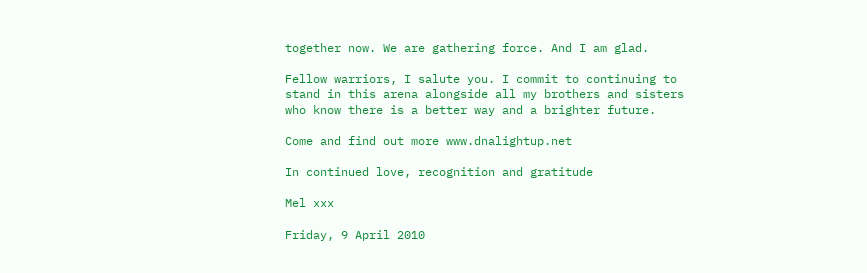together now. We are gathering force. And I am glad.

Fellow warriors, I salute you. I commit to continuing to stand in this arena alongside all my brothers and sisters who know there is a better way and a brighter future.

Come and find out more www.dnalightup.net

In continued love, recognition and gratitude

Mel xxx

Friday, 9 April 2010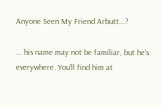Anyone Seen My Friend Arbutt...?

... his name may not be familiar, but he's everywhere. You'll find him at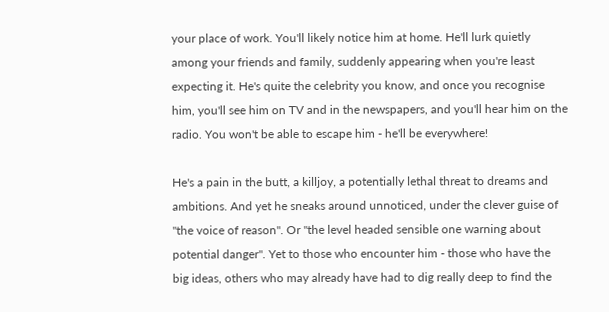your place of work. You'll likely notice him at home. He'll lurk quietly among your friends and family, suddenly appearing when you're least expecting it. He's quite the celebrity you know, and once you recognise him, you'll see him on TV and in the newspapers, and you'll hear him on the radio. You won't be able to escape him - he'll be everywhere!

He's a pain in the butt, a killjoy, a potentially lethal threat to dreams and ambitions. And yet he sneaks around unnoticed, under the clever guise of  "the voice of reason". Or "the level headed sensible one warning about potential danger". Yet to those who encounter him - those who have the big ideas, others who may already have had to dig really deep to find the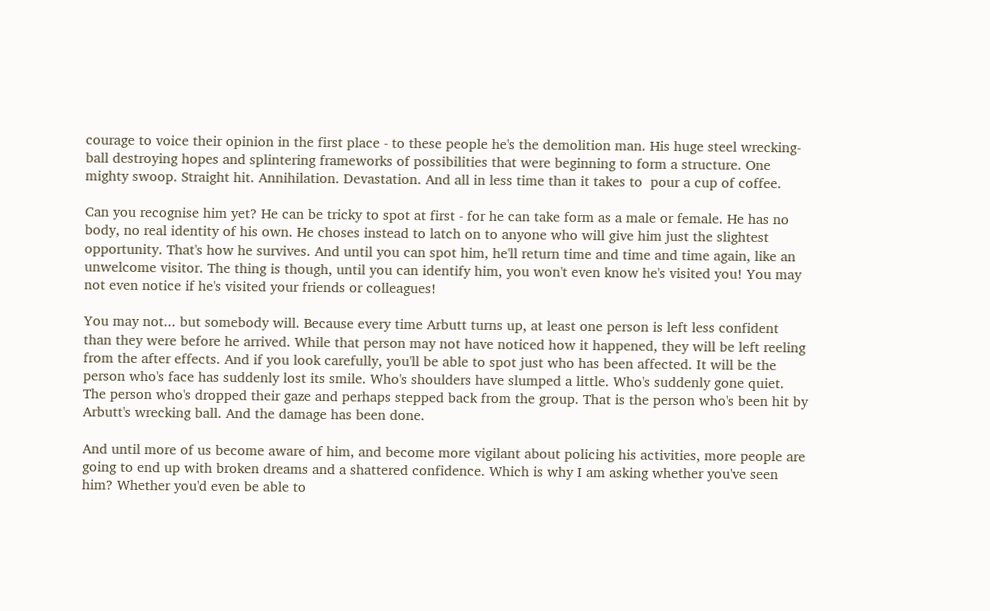courage to voice their opinion in the first place - to these people he's the demolition man. His huge steel wrecking-ball destroying hopes and splintering frameworks of possibilities that were beginning to form a structure. One mighty swoop. Straight hit. Annihilation. Devastation. And all in less time than it takes to  pour a cup of coffee.

Can you recognise him yet? He can be tricky to spot at first - for he can take form as a male or female. He has no body, no real identity of his own. He choses instead to latch on to anyone who will give him just the slightest opportunity. That's how he survives. And until you can spot him, he'll return time and time and time again, like an unwelcome visitor. The thing is though, until you can identify him, you won't even know he's visited you! You may not even notice if he's visited your friends or colleagues!

You may not... but somebody will. Because every time Arbutt turns up, at least one person is left less confident than they were before he arrived. While that person may not have noticed how it happened, they will be left reeling from the after effects. And if you look carefully, you'll be able to spot just who has been affected. It will be the person who's face has suddenly lost its smile. Who's shoulders have slumped a little. Who's suddenly gone quiet. The person who's dropped their gaze and perhaps stepped back from the group. That is the person who's been hit by Arbutt's wrecking ball. And the damage has been done.

And until more of us become aware of him, and become more vigilant about policing his activities, more people are going to end up with broken dreams and a shattered confidence. Which is why I am asking whether you've seen him? Whether you'd even be able to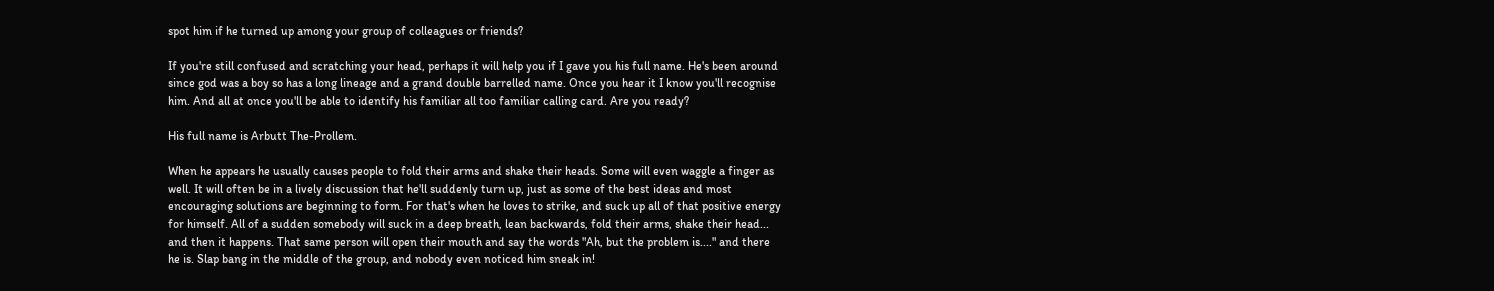spot him if he turned up among your group of colleagues or friends?

If you're still confused and scratching your head, perhaps it will help you if I gave you his full name. He's been around since god was a boy so has a long lineage and a grand double barrelled name. Once you hear it I know you'll recognise him. And all at once you'll be able to identify his familiar all too familiar calling card. Are you ready?

His full name is Arbutt The-Prollem.

When he appears he usually causes people to fold their arms and shake their heads. Some will even waggle a finger as well. It will often be in a lively discussion that he'll suddenly turn up, just as some of the best ideas and most encouraging solutions are beginning to form. For that's when he loves to strike, and suck up all of that positive energy for himself. All of a sudden somebody will suck in a deep breath, lean backwards, fold their arms, shake their head... and then it happens. That same person will open their mouth and say the words "Ah, but the problem is...." and there he is. Slap bang in the middle of the group, and nobody even noticed him sneak in!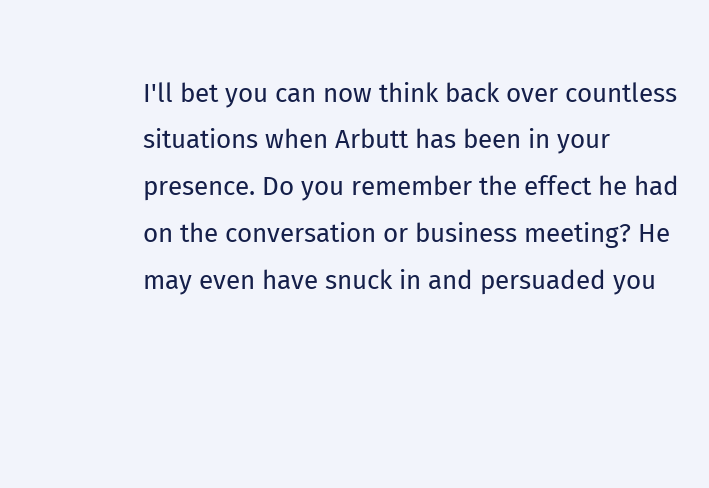I'll bet you can now think back over countless situations when Arbutt has been in your presence. Do you remember the effect he had on the conversation or business meeting? He may even have snuck in and persuaded you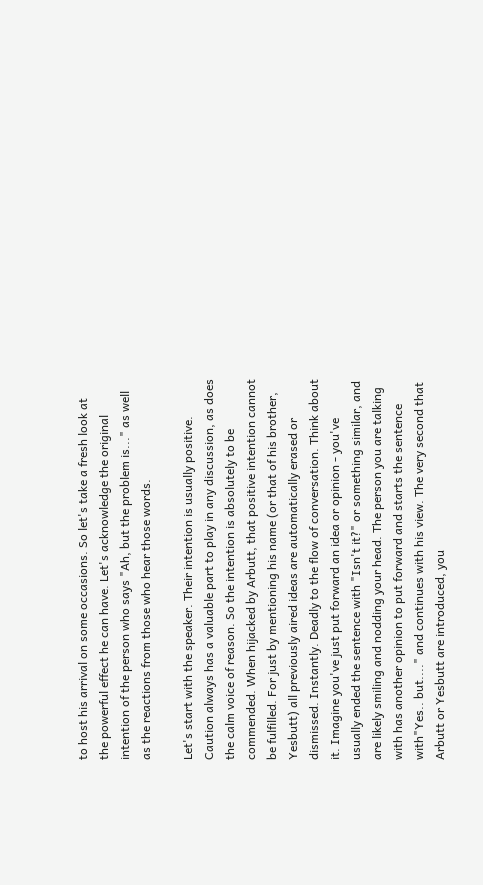to host his arrival on some occasions. So let's take a fresh look at the powerful effect he can have. Let's acknowledge the original intention of the person who says "Ah, but the problem is..." as well as the reactions from those who hear those words.

Let's start with the speaker. Their intention is usually positive. Caution always has a valuable part to play in any discussion, as does the calm voice of reason. So the intention is absolutely to be commended. When hijacked by Arbutt, that positive intention cannot be fulfilled. For just by mentioning his name (or that of his brother, Yesbutt) all previously aired ideas are automatically erased or dismissed. Instantly. Deadly to the flow of conversation. Think about it. Imagine you've just put forward an idea or opinion - you've usually ended the sentence with "Isn't it?" or something similar, and are likely smiling and nodding your head. The person you are talking with has another opinion to put forward and starts the sentence with"Yes.. but...." and continues with his view. The very second that Arbutt or Yesbutt are introduced, you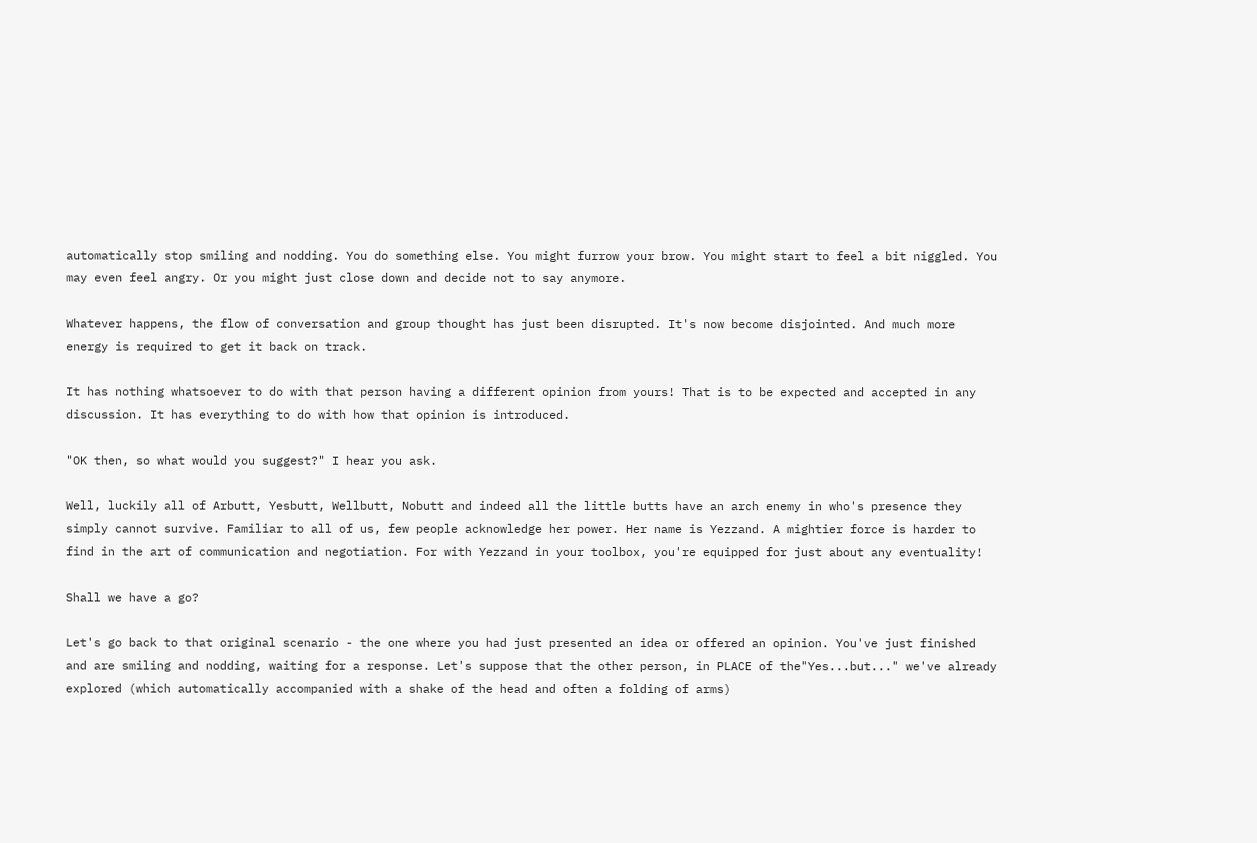automatically stop smiling and nodding. You do something else. You might furrow your brow. You might start to feel a bit niggled. You may even feel angry. Or you might just close down and decide not to say anymore.

Whatever happens, the flow of conversation and group thought has just been disrupted. It's now become disjointed. And much more energy is required to get it back on track.

It has nothing whatsoever to do with that person having a different opinion from yours! That is to be expected and accepted in any discussion. It has everything to do with how that opinion is introduced.

"OK then, so what would you suggest?" I hear you ask.

Well, luckily all of Arbutt, Yesbutt, Wellbutt, Nobutt and indeed all the little butts have an arch enemy in who's presence they simply cannot survive. Familiar to all of us, few people acknowledge her power. Her name is Yezzand. A mightier force is harder to find in the art of communication and negotiation. For with Yezzand in your toolbox, you're equipped for just about any eventuality!

Shall we have a go?

Let's go back to that original scenario - the one where you had just presented an idea or offered an opinion. You've just finished and are smiling and nodding, waiting for a response. Let's suppose that the other person, in PLACE of the"Yes...but..." we've already explored (which automatically accompanied with a shake of the head and often a folding of arms)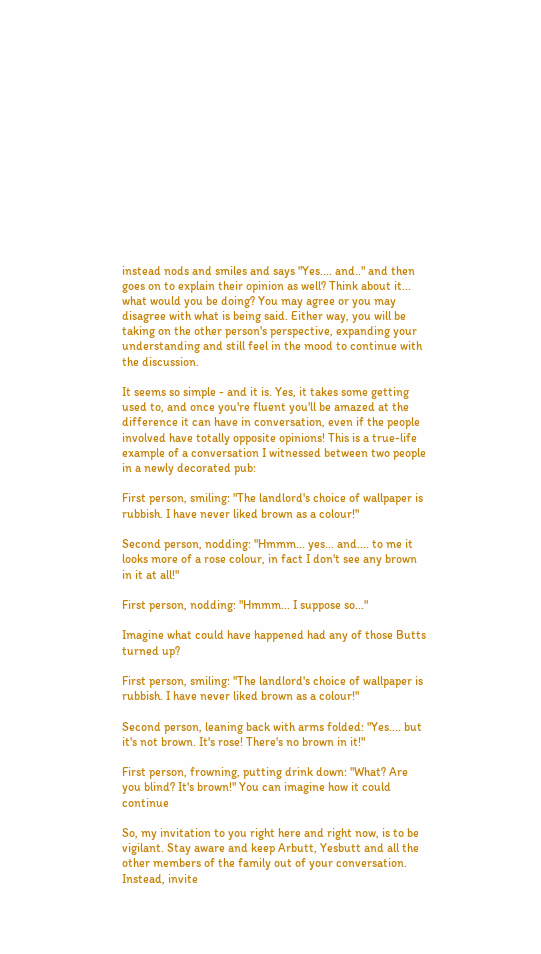instead nods and smiles and says "Yes.... and.." and then goes on to explain their opinion as well? Think about it... what would you be doing? You may agree or you may disagree with what is being said. Either way, you will be taking on the other person's perspective, expanding your understanding and still feel in the mood to continue with the discussion.

It seems so simple - and it is. Yes, it takes some getting used to, and once you're fluent you'll be amazed at the difference it can have in conversation, even if the people involved have totally opposite opinions! This is a true-life example of a conversation I witnessed between two people in a newly decorated pub:

First person, smiling: "The landlord's choice of wallpaper is rubbish. I have never liked brown as a colour!"

Second person, nodding: "Hmmm... yes... and.... to me it looks more of a rose colour, in fact I don't see any brown in it at all!"

First person, nodding: "Hmmm... I suppose so..."

Imagine what could have happened had any of those Butts turned up?

First person, smiling: "The landlord's choice of wallpaper is rubbish. I have never liked brown as a colour!"

Second person, leaning back with arms folded: "Yes.... but it's not brown. It's rose! There's no brown in it!"

First person, frowning, putting drink down: "What? Are you blind? It's brown!" You can imagine how it could continue

So, my invitation to you right here and right now, is to be vigilant. Stay aware and keep Arbutt, Yesbutt and all the other members of the family out of your conversation. Instead, invite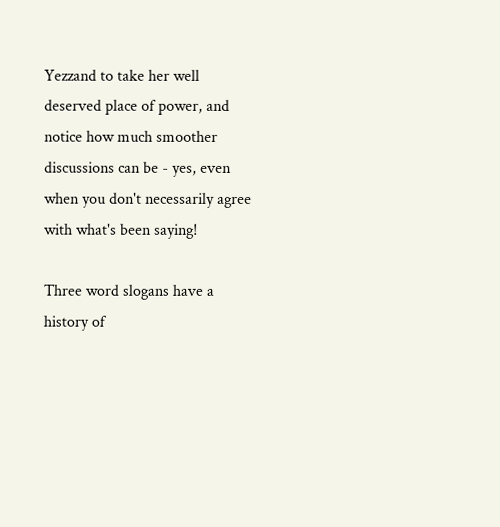Yezzand to take her well deserved place of power, and notice how much smoother discussions can be - yes, even when you don't necessarily agree with what's been saying!

Three word slogans have a history of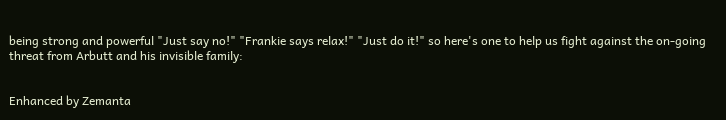being strong and powerful "Just say no!" "Frankie says relax!" "Just do it!" so here's one to help us fight against the on-going threat from Arbutt and his invisible family:


Enhanced by Zemanta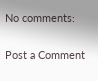No comments:

Post a Comment